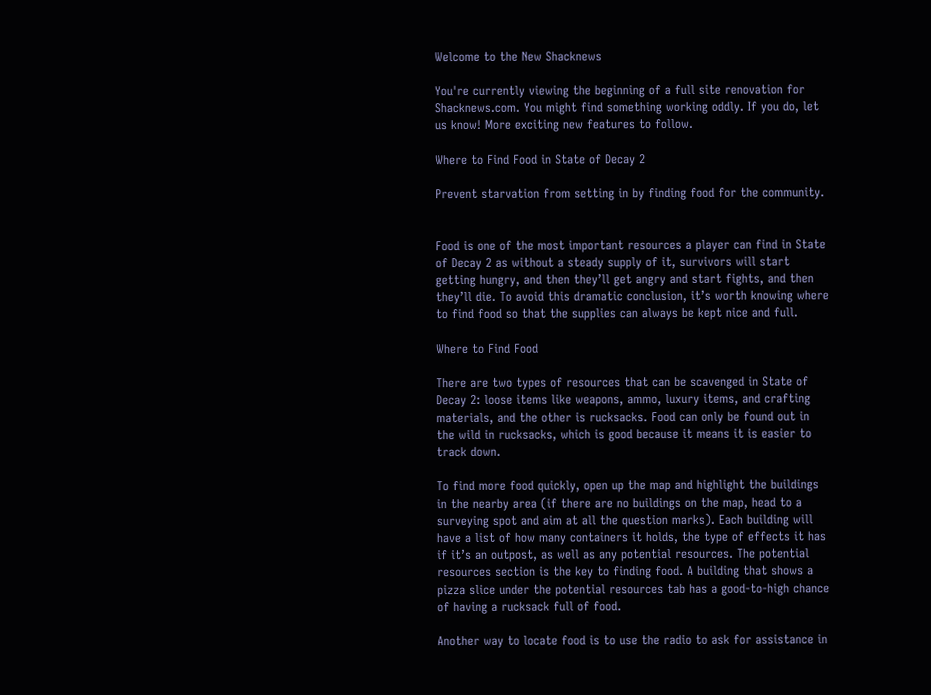Welcome to the New Shacknews

You're currently viewing the beginning of a full site renovation for Shacknews.com. You might find something working oddly. If you do, let us know! More exciting new features to follow.

Where to Find Food in State of Decay 2

Prevent starvation from setting in by finding food for the community.


Food is one of the most important resources a player can find in State of Decay 2 as without a steady supply of it, survivors will start getting hungry, and then they’ll get angry and start fights, and then they’ll die. To avoid this dramatic conclusion, it’s worth knowing where to find food so that the supplies can always be kept nice and full.

Where to Find Food

There are two types of resources that can be scavenged in State of Decay 2: loose items like weapons, ammo, luxury items, and crafting materials, and the other is rucksacks. Food can only be found out in the wild in rucksacks, which is good because it means it is easier to track down.

To find more food quickly, open up the map and highlight the buildings in the nearby area (if there are no buildings on the map, head to a surveying spot and aim at all the question marks). Each building will have a list of how many containers it holds, the type of effects it has if it’s an outpost, as well as any potential resources. The potential resources section is the key to finding food. A building that shows a pizza slice under the potential resources tab has a good-to-high chance of having a rucksack full of food.

Another way to locate food is to use the radio to ask for assistance in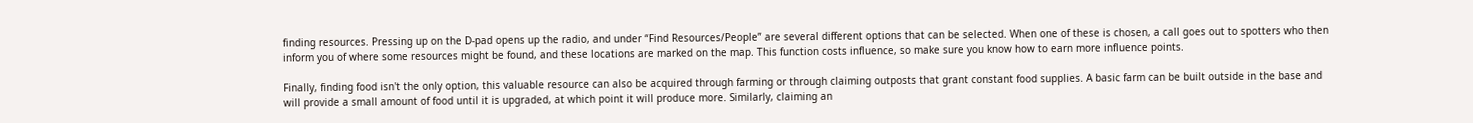finding resources. Pressing up on the D-pad opens up the radio, and under “Find Resources/People” are several different options that can be selected. When one of these is chosen, a call goes out to spotters who then inform you of where some resources might be found, and these locations are marked on the map. This function costs influence, so make sure you know how to earn more influence points.

Finally, finding food isn't the only option, this valuable resource can also be acquired through farming or through claiming outposts that grant constant food supplies. A basic farm can be built outside in the base and will provide a small amount of food until it is upgraded, at which point it will produce more. Similarly, claiming an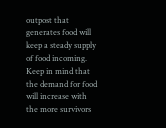outpost that generates food will keep a steady supply of food incoming. Keep in mind that the demand for food will increase with the more survivors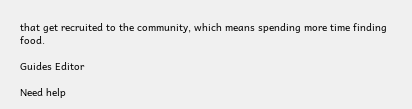that get recruited to the community, which means spending more time finding food.

Guides Editor

Need help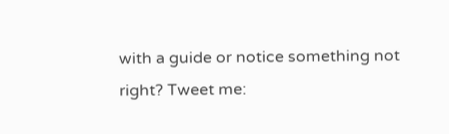with a guide or notice something not right? Tweet me: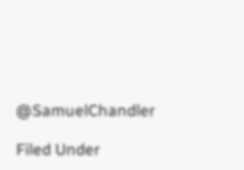@SamuelChandler

Filed Under